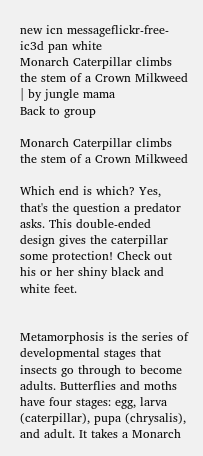new icn messageflickr-free-ic3d pan white
Monarch Caterpillar climbs the stem of a Crown Milkweed | by jungle mama
Back to group

Monarch Caterpillar climbs the stem of a Crown Milkweed

Which end is which? Yes, that's the question a predator asks. This double-ended design gives the caterpillar some protection! Check out his or her shiny black and white feet.


Metamorphosis is the series of developmental stages that insects go through to become adults. Butterflies and moths have four stages: egg, larva (caterpillar), pupa (chrysalis), and adult. It takes a Monarch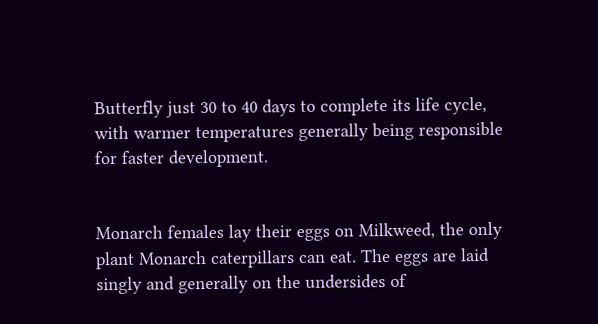Butterfly just 30 to 40 days to complete its life cycle, with warmer temperatures generally being responsible for faster development.


Monarch females lay their eggs on Milkweed, the only plant Monarch caterpillars can eat. The eggs are laid singly and generally on the undersides of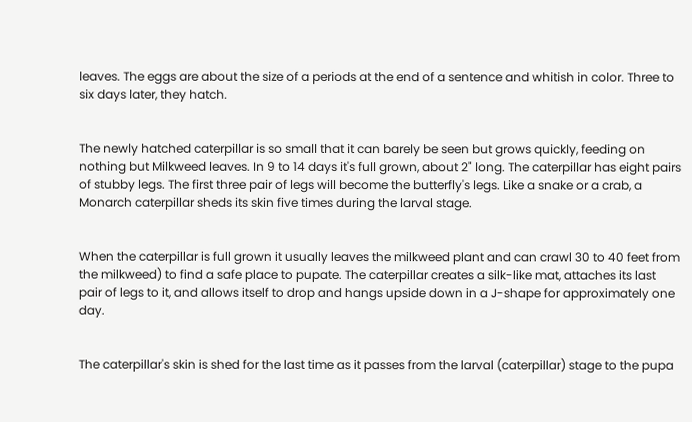leaves. The eggs are about the size of a periods at the end of a sentence and whitish in color. Three to six days later, they hatch.


The newly hatched caterpillar is so small that it can barely be seen but grows quickly, feeding on nothing but Milkweed leaves. In 9 to 14 days it's full grown, about 2" long. The caterpillar has eight pairs of stubby legs. The first three pair of legs will become the butterfly's legs. Like a snake or a crab, a Monarch caterpillar sheds its skin five times during the larval stage.


When the caterpillar is full grown it usually leaves the milkweed plant and can crawl 30 to 40 feet from the milkweed) to find a safe place to pupate. The caterpillar creates a silk-like mat, attaches its last pair of legs to it, and allows itself to drop and hangs upside down in a J-shape for approximately one day.


The caterpillar's skin is shed for the last time as it passes from the larval (caterpillar) stage to the pupa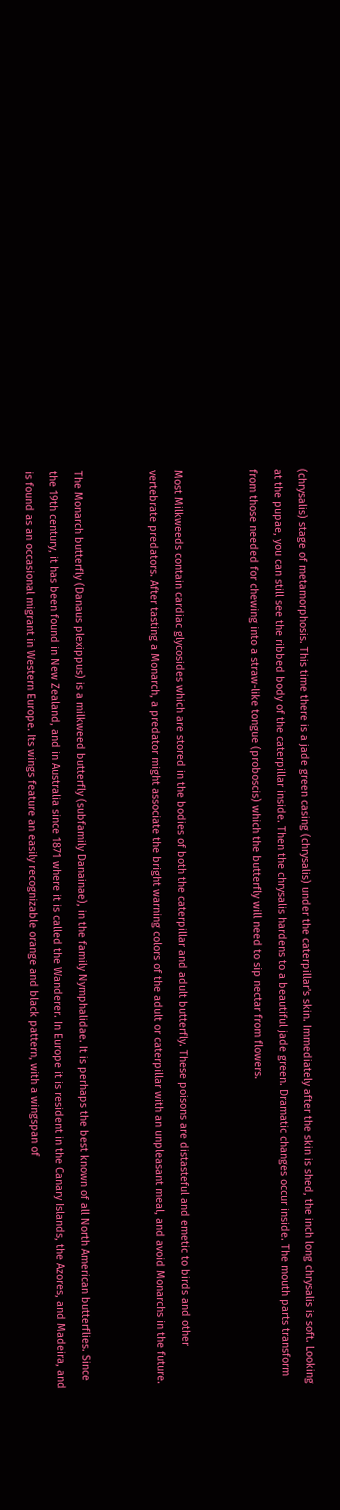(chrysalis) stage of metamorphosis. This time there is a jade green casing (chrysalis) under the caterpillar's skin. Immediately after the skin is shed, the inch long chrysalis is soft. Looking at the pupae, you can still see the ribbed body of the caterpillar inside. Then the chrysalis hardens to a beautiful jade green. Dramatic changes occur inside. The mouth parts transform from those needed for chewing into a straw-like tongue (proboscis) which the butterfly will need to sip nectar from flowers.


Most Milkweeds contain cardiac glycosides which are stored in the bodies of both the caterpillar and adult butterfly. These poisons are distasteful and emetic to birds and other vertebrate predators. After tasting a Monarch, a predator might associate the bright warning colors of the adult or caterpillar with an unpleasant meal, and avoid Monarchs in the future.


The Monarch butterfly (Danaus plexippus) is a milkweed butterfly (subfamily Danainae), in the family Nymphalidae. It is perhaps the best known of all North American butterflies. Since the 19th century, it has been found in New Zealand, and in Australia since 1871 where it is called the Wanderer. In Europe it is resident in the Canary Islands, the Azores, and Madeira, and is found as an occasional migrant in Western Europe. Its wings feature an easily recognizable orange and black pattern, with a wingspan of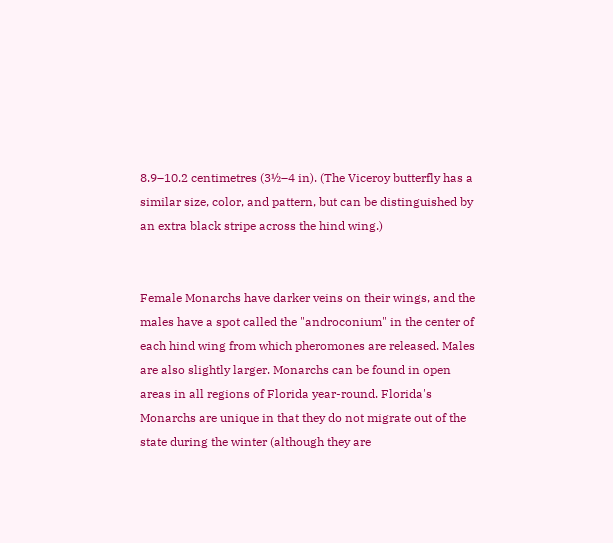8.9–10.2 centimetres (3½–4 in). (The Viceroy butterfly has a similar size, color, and pattern, but can be distinguished by an extra black stripe across the hind wing.)


Female Monarchs have darker veins on their wings, and the males have a spot called the "androconium" in the center of each hind wing from which pheromones are released. Males are also slightly larger. Monarchs can be found in open areas in all regions of Florida year-round. Florida's Monarchs are unique in that they do not migrate out of the state during the winter (although they are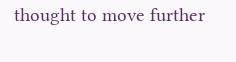thought to move further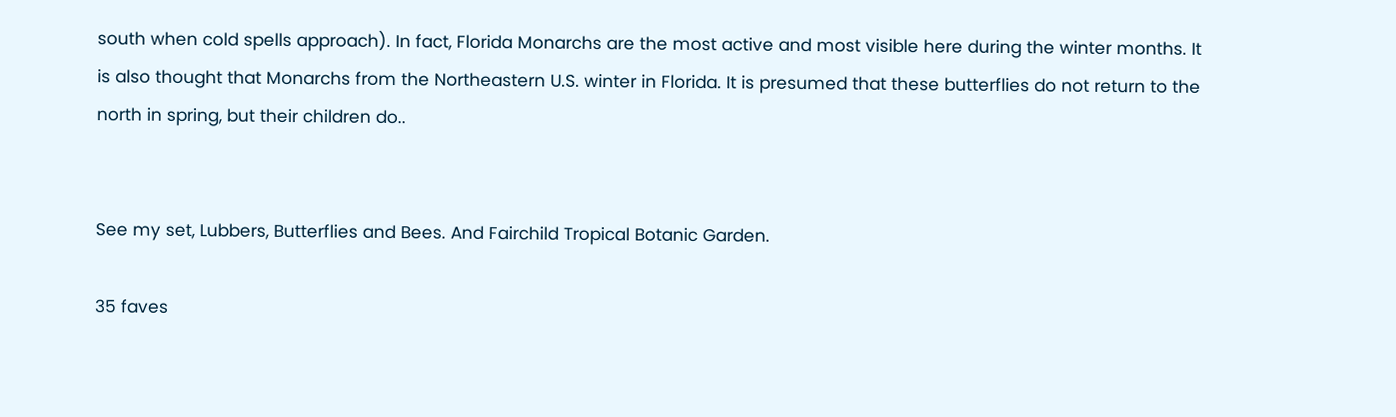south when cold spells approach). In fact, Florida Monarchs are the most active and most visible here during the winter months. It is also thought that Monarchs from the Northeastern U.S. winter in Florida. It is presumed that these butterflies do not return to the north in spring, but their children do..


See my set, Lubbers, Butterflies and Bees. And Fairchild Tropical Botanic Garden.

35 faves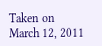Taken on March 12, 2011